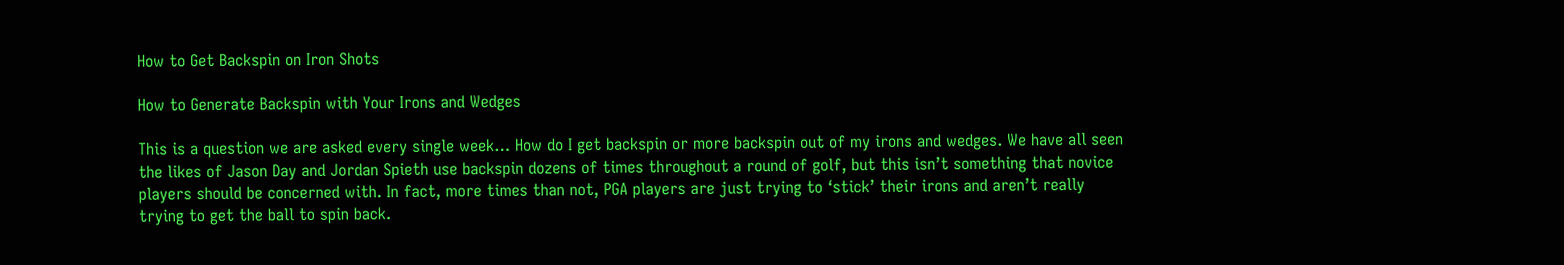How to Get Backspin on Iron Shots

How to Generate Backspin with Your Irons and Wedges

This is a question we are asked every single week… How do I get backspin or more backspin out of my irons and wedges. We have all seen the likes of Jason Day and Jordan Spieth use backspin dozens of times throughout a round of golf, but this isn’t something that novice players should be concerned with. In fact, more times than not, PGA players are just trying to ‘stick’ their irons and aren’t really trying to get the ball to spin back.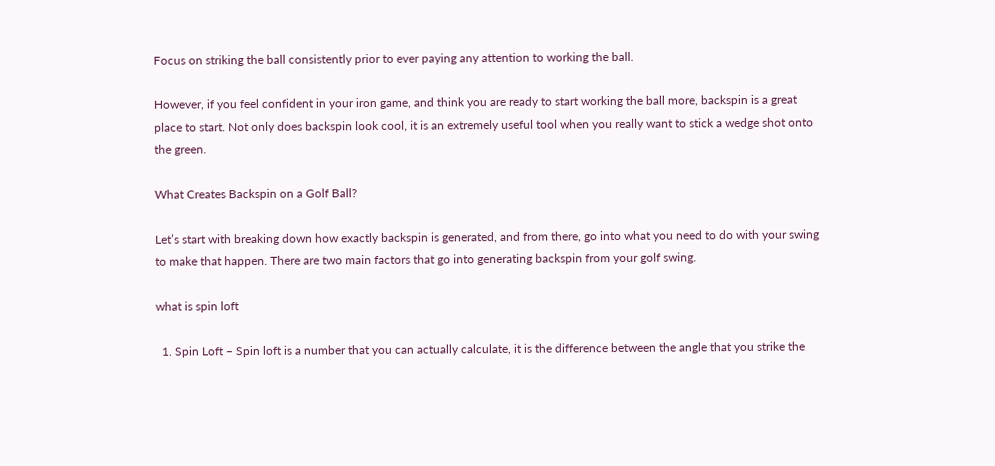Focus on striking the ball consistently prior to ever paying any attention to working the ball.

However, if you feel confident in your iron game, and think you are ready to start working the ball more, backspin is a great place to start. Not only does backspin look cool, it is an extremely useful tool when you really want to stick a wedge shot onto the green.

What Creates Backspin on a Golf Ball?

Let’s start with breaking down how exactly backspin is generated, and from there, go into what you need to do with your swing to make that happen. There are two main factors that go into generating backspin from your golf swing.

what is spin loft

  1. Spin Loft – Spin loft is a number that you can actually calculate, it is the difference between the angle that you strike the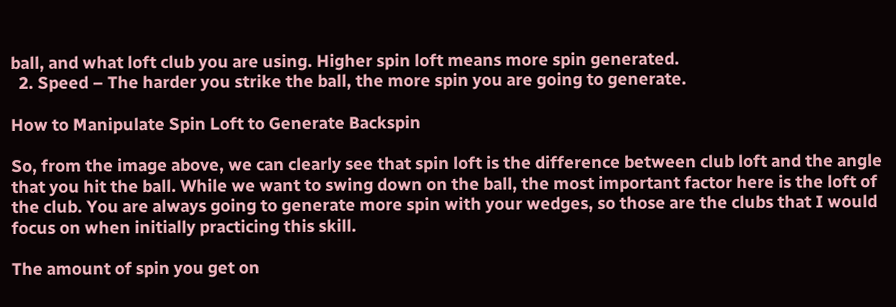ball, and what loft club you are using. Higher spin loft means more spin generated.
  2. Speed – The harder you strike the ball, the more spin you are going to generate.

How to Manipulate Spin Loft to Generate Backspin

So, from the image above, we can clearly see that spin loft is the difference between club loft and the angle that you hit the ball. While we want to swing down on the ball, the most important factor here is the loft of the club. You are always going to generate more spin with your wedges, so those are the clubs that I would focus on when initially practicing this skill.

The amount of spin you get on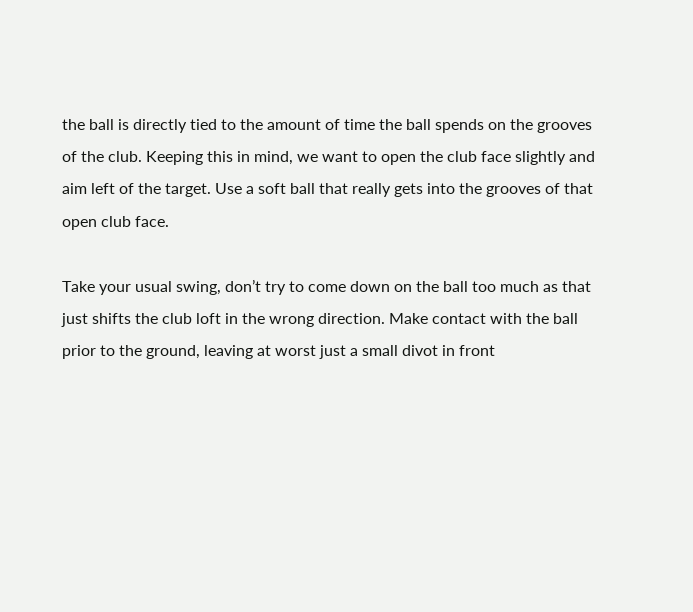the ball is directly tied to the amount of time the ball spends on the grooves of the club. Keeping this in mind, we want to open the club face slightly and aim left of the target. Use a soft ball that really gets into the grooves of that open club face.

Take your usual swing, don’t try to come down on the ball too much as that just shifts the club loft in the wrong direction. Make contact with the ball prior to the ground, leaving at worst just a small divot in front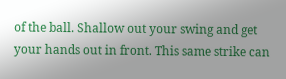of the ball. Shallow out your swing and get your hands out in front. This same strike can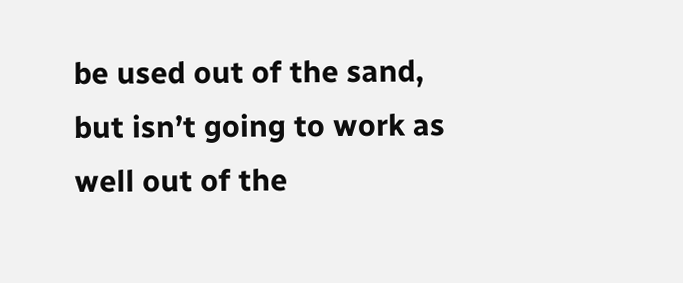be used out of the sand, but isn’t going to work as well out of the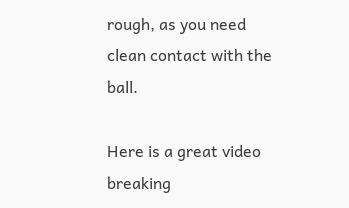rough, as you need clean contact with the ball.

Here is a great video breaking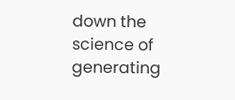down the science of generating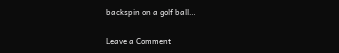backspin on a golf ball…

Leave a Comment